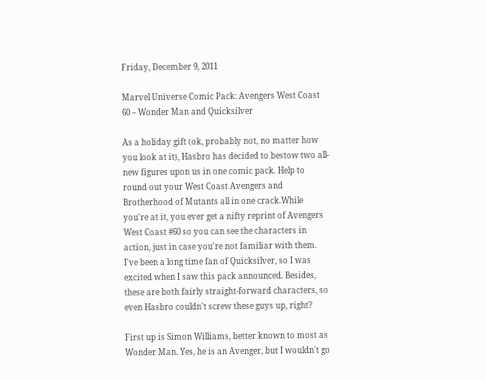Friday, December 9, 2011

Marvel Universe Comic Pack: Avengers West Coast 60 – Wonder Man and Quicksilver

As a holiday gift (ok, probably not, no matter how you look at it), Hasbro has decided to bestow two all-new figures upon us in one comic pack. Help to round out your West Coast Avengers and Brotherhood of Mutants all in one crack.While you're at it, you ever get a nifty reprint of Avengers West Coast #60 so you can see the characters in action, just in case you're not familiar with them. I've been a long time fan of Quicksilver, so I was excited when I saw this pack announced. Besides, these are both fairly straight-forward characters, so even Hasbro couldn't screw these guys up, right?

First up is Simon Williams, better known to most as Wonder Man. Yes, he is an Avenger, but I wouldn't go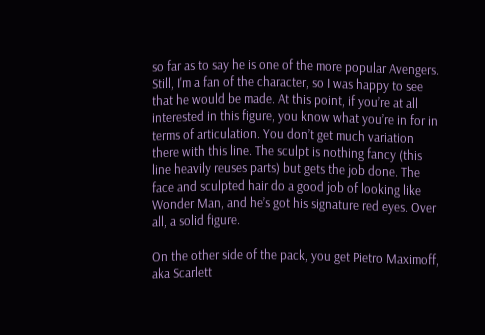so far as to say he is one of the more popular Avengers. Still, I'm a fan of the character, so I was happy to see that he would be made. At this point, if you’re at all interested in this figure, you know what you’re in for in terms of articulation. You don’t get much variation there with this line. The sculpt is nothing fancy (this line heavily reuses parts) but gets the job done. The face and sculpted hair do a good job of looking like Wonder Man, and he’s got his signature red eyes. Over all, a solid figure.

On the other side of the pack, you get Pietro Maximoff, aka Scarlett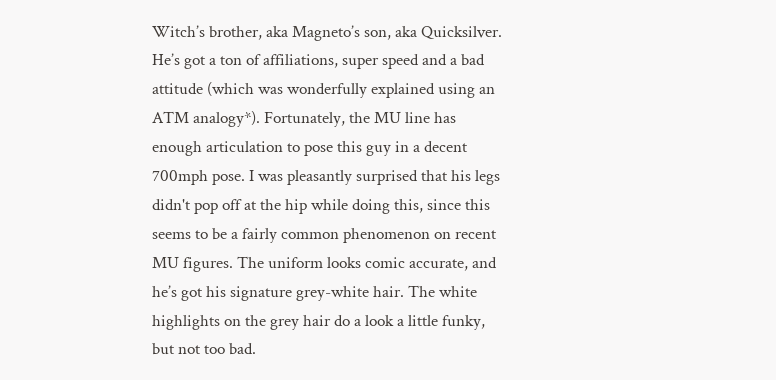Witch’s brother, aka Magneto’s son, aka Quicksilver. He’s got a ton of affiliations, super speed and a bad attitude (which was wonderfully explained using an ATM analogy*). Fortunately, the MU line has enough articulation to pose this guy in a decent 700mph pose. I was pleasantly surprised that his legs didn't pop off at the hip while doing this, since this seems to be a fairly common phenomenon on recent MU figures. The uniform looks comic accurate, and he’s got his signature grey-white hair. The white highlights on the grey hair do a look a little funky, but not too bad.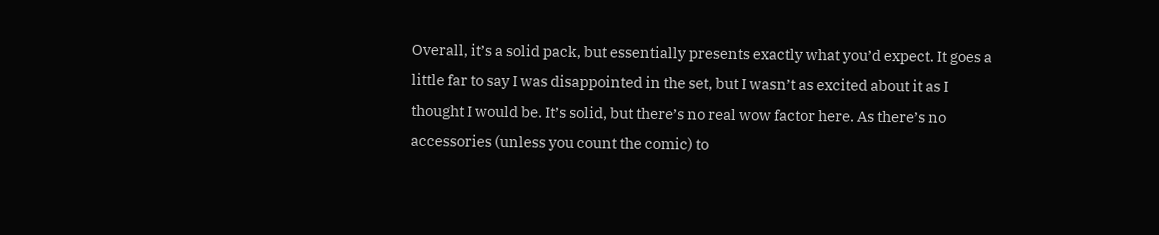Overall, it’s a solid pack, but essentially presents exactly what you’d expect. It goes a little far to say I was disappointed in the set, but I wasn’t as excited about it as I thought I would be. It’s solid, but there’s no real wow factor here. As there’s no accessories (unless you count the comic) to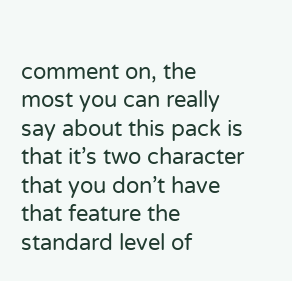comment on, the most you can really say about this pack is that it’s two character that you don’t have that feature the standard level of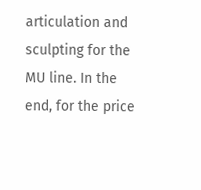articulation and sculpting for the MU line. In the end, for the price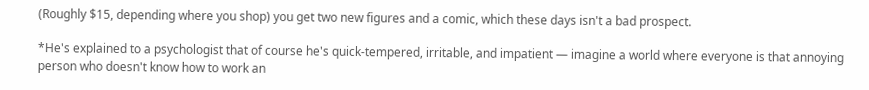(Roughly $15, depending where you shop) you get two new figures and a comic, which these days isn't a bad prospect.

*He's explained to a psychologist that of course he's quick-tempered, irritable, and impatient — imagine a world where everyone is that annoying person who doesn't know how to work an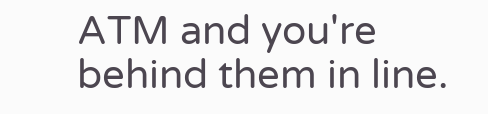ATM and you're behind them in line.